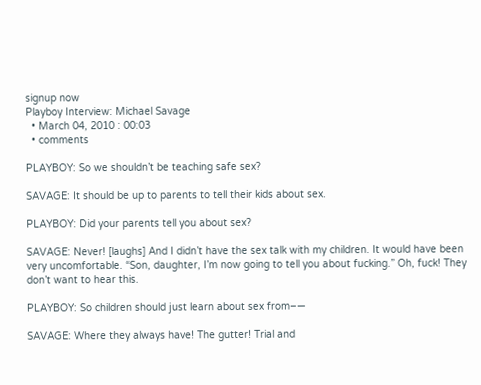signup now
Playboy Interview: Michael Savage
  • March 04, 2010 : 00:03
  • comments

PLAYBOY: So we shouldn’t be teaching safe sex?

SAVAGE: It should be up to parents to tell their kids about sex.

PLAYBOY: Did your parents tell you about sex?

SAVAGE: Never! [laughs] And I didn’t have the sex talk with my children. It would have been very uncomfortable. “Son, daughter, I’m now going to tell you about fucking.” Oh, fuck! They don’t want to hear this.

PLAYBOY: So children should just learn about sex from–—

SAVAGE: Where they always have! The gutter! Trial and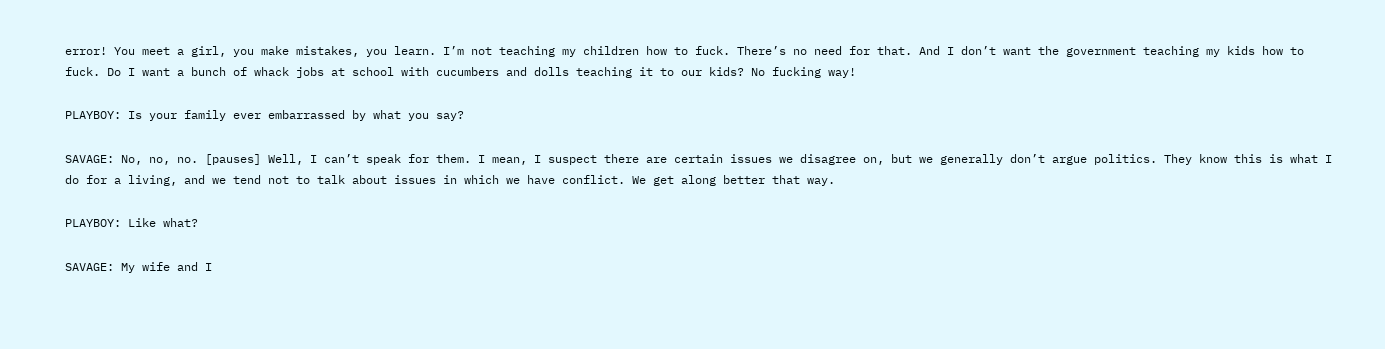error! You meet a girl, you make mistakes, you learn. I’m not teaching my children how to fuck. There’s no need for that. And I don’t want the government teaching my kids how to fuck. Do I want a bunch of whack jobs at school with cucumbers and dolls teaching it to our kids? No fucking way!

PLAYBOY: Is your family ever embarrassed by what you say?

SAVAGE: No, no, no. [pauses] Well, I can’t speak for them. I mean, I suspect there are certain issues we disagree on, but we generally don’t argue politics. They know this is what I do for a living, and we tend not to talk about issues in which we have conflict. We get along better that way.

PLAYBOY: Like what?

SAVAGE: My wife and I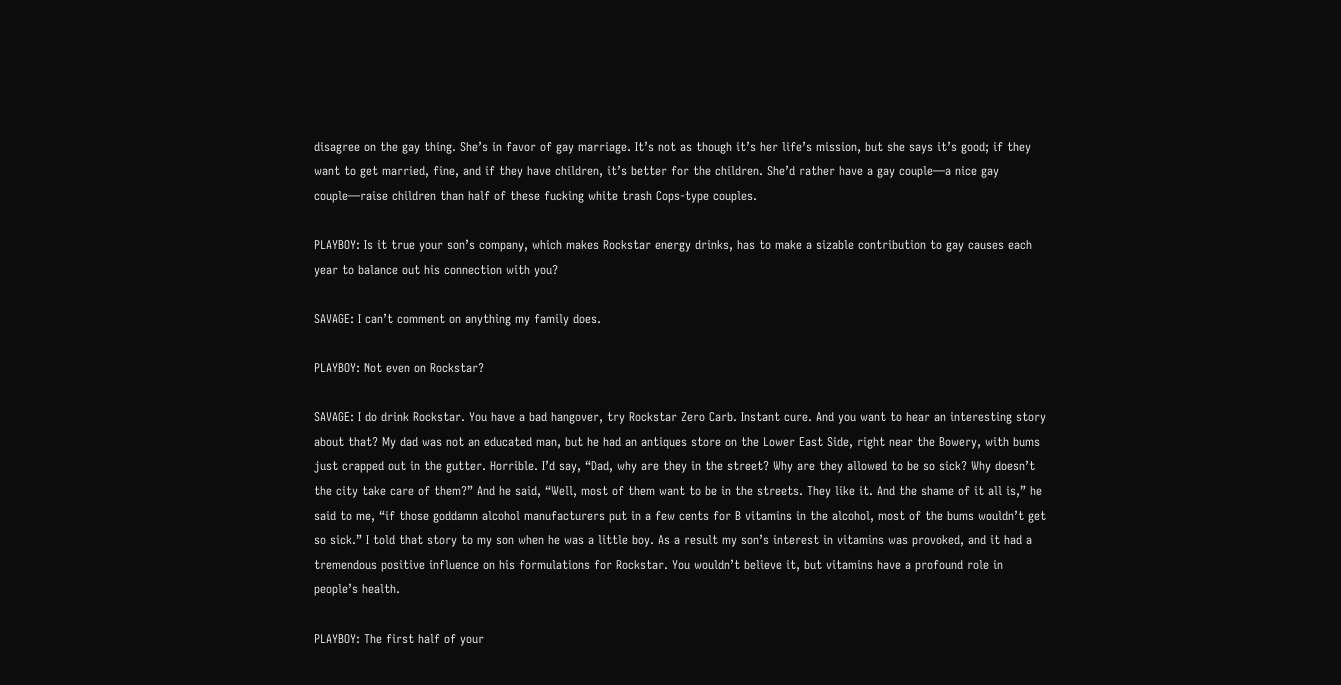disagree on the gay thing. She’s in favor of gay marriage. It’s not as though it’s her life’s mission, but she says it’s good; if they want to get married, fine, and if they have children, it’s better for the children. She’d rather have a gay couple—a nice gay couple—raise children than half of these fucking white trash Cops-type couples.

PLAYBOY: Is it true your son’s company, which makes Rockstar energy drinks, has to make a sizable contribution to gay causes each year to balance out his connection with you?

SAVAGE: I can’t comment on anything my family does.

PLAYBOY: Not even on Rockstar?

SAVAGE: I do drink Rockstar. You have a bad hangover, try Rockstar Zero Carb. Instant cure. And you want to hear an interesting story about that? My dad was not an educated man, but he had an antiques store on the Lower East Side, right near the Bowery, with bums just crapped out in the gutter. Horrible. I’d say, “Dad, why are they in the street? Why are they allowed to be so sick? Why doesn’t the city take care of them?” And he said, “Well, most of them want to be in the streets. They like it. And the shame of it all is,” he said to me, “if those goddamn alcohol manufacturers put in a few cents for B vitamins in the alcohol, most of the bums wouldn’t get so sick.” I told that story to my son when he was a little boy. As a result my son’s interest in vitamins was provoked, and it had a tremendous positive influence on his formulations for Rockstar. You wouldn’t believe it, but vitamins have a profound role in people’s health.

PLAYBOY: The first half of your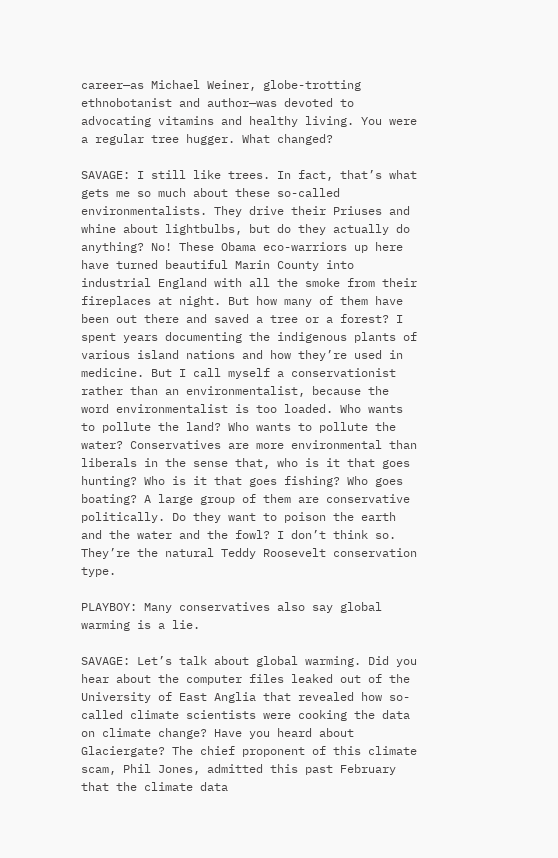career—as Michael Weiner, globe-trotting ethnobotanist and author—was devoted to advocating vitamins and healthy living. You were a regular tree hugger. What changed?

SAVAGE: I still like trees. In fact, that’s what gets me so much about these so-called environmentalists. They drive their Priuses and whine about lightbulbs, but do they actually do anything? No! These Obama eco-warriors up here have turned beautiful Marin County into industrial England with all the smoke from their fireplaces at night. But how many of them have been out there and saved a tree or a forest? I spent years documenting the indigenous plants of various island nations and how they’re used in medicine. But I call myself a conservationist rather than an environmentalist, because the word environmentalist is too loaded. Who wants to pollute the land? Who wants to pollute the water? Conservatives are more environmental than liberals in the sense that, who is it that goes hunting? Who is it that goes fishing? Who goes boating? A large group of them are conservative politically. Do they want to poison the earth and the water and the fowl? I don’t think so. They’re the natural Teddy Roosevelt conservation type.

PLAYBOY: Many conservatives also say global warming is a lie.

SAVAGE: Let’s talk about global warming. Did you hear about the computer files leaked out of the University of East Anglia that revealed how so-called climate scientists were cooking the data on climate change? Have you heard about Glaciergate? The chief proponent of this climate scam, Phil Jones, admitted this past February that the climate data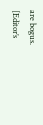are bogus. [Editor’s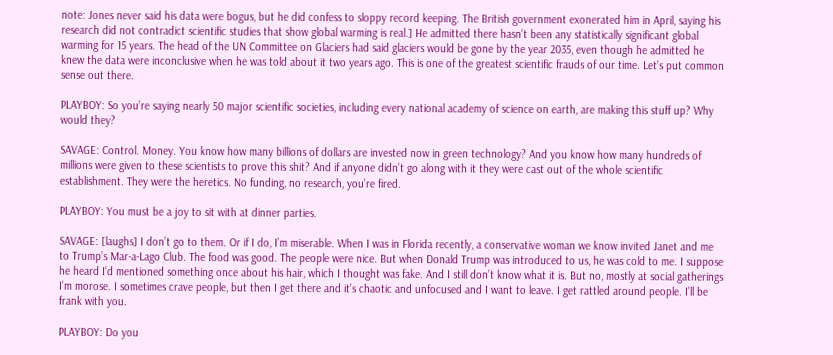note: Jones never said his data were bogus, but he did confess to sloppy record keeping. The British government exonerated him in April, saying his research did not contradict scientific studies that show global warming is real.] He admitted there hasn’t been any statistically significant global warming for 15 years. The head of the UN Committee on Glaciers had said glaciers would be gone by the year 2035, even though he admitted he knew the data were inconclusive when he was told about it two years ago. This is one of the greatest scientific frauds of our time. Let’s put common sense out there.

PLAYBOY: So you’re saying nearly 50 major scientific societies, including every national academy of science on earth, are making this stuff up? Why would they?

SAVAGE: Control. Money. You know how many billions of dollars are invested now in green technology? And you know how many hundreds of millions were given to these scientists to prove this shit? And if anyone didn’t go along with it they were cast out of the whole scientific establishment. They were the heretics. No funding, no research, you’re fired.

PLAYBOY: You must be a joy to sit with at dinner parties.

SAVAGE: [laughs] I don’t go to them. Or if I do, I’m miserable. When I was in Florida recently, a conservative woman we know invited Janet and me to Trump’s Mar-a-Lago Club. The food was good. The people were nice. But when Donald Trump was introduced to us, he was cold to me. I suppose he heard I’d mentioned something once about his hair, which I thought was fake. And I still don’t know what it is. But no, mostly at social gatherings I’m morose. I sometimes crave people, but then I get there and it’s chaotic and unfocused and I want to leave. I get rattled around people. I’ll be frank with you.

PLAYBOY: Do you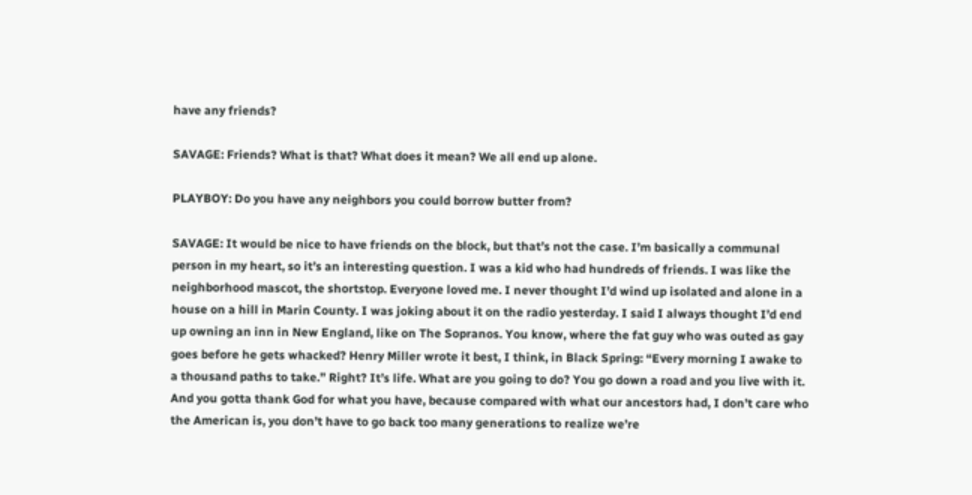have any friends?

SAVAGE: Friends? What is that? What does it mean? We all end up alone.

PLAYBOY: Do you have any neighbors you could borrow butter from?

SAVAGE: It would be nice to have friends on the block, but that’s not the case. I’m basically a communal person in my heart, so it’s an interesting question. I was a kid who had hundreds of friends. I was like the neighborhood mascot, the shortstop. Everyone loved me. I never thought I’d wind up isolated and alone in a house on a hill in Marin County. I was joking about it on the radio yesterday. I said I always thought I’d end up owning an inn in New England, like on The Sopranos. You know, where the fat guy who was outed as gay goes before he gets whacked? Henry Miller wrote it best, I think, in Black Spring: “Every morning I awake to a thousand paths to take.” Right? It’s life. What are you going to do? You go down a road and you live with it. And you gotta thank God for what you have, because compared with what our ancestors had, I don’t care who the American is, you don’t have to go back too many generations to realize we’re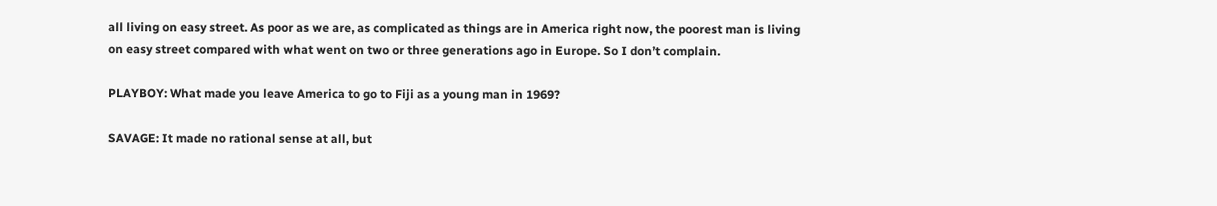all living on easy street. As poor as we are, as complicated as things are in America right now, the poorest man is living on easy street compared with what went on two or three generations ago in Europe. So I don’t complain.

PLAYBOY: What made you leave America to go to Fiji as a young man in 1969?

SAVAGE: It made no rational sense at all, but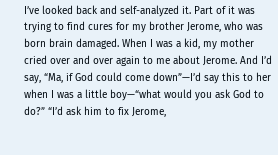I’ve looked back and self-analyzed it. Part of it was trying to find cures for my brother Jerome, who was born brain damaged. When I was a kid, my mother cried over and over again to me about Jerome. And I’d say, “Ma, if God could come down”—I’d say this to her when I was a little boy—“what would you ask God to do?” “I’d ask him to fix Jerome,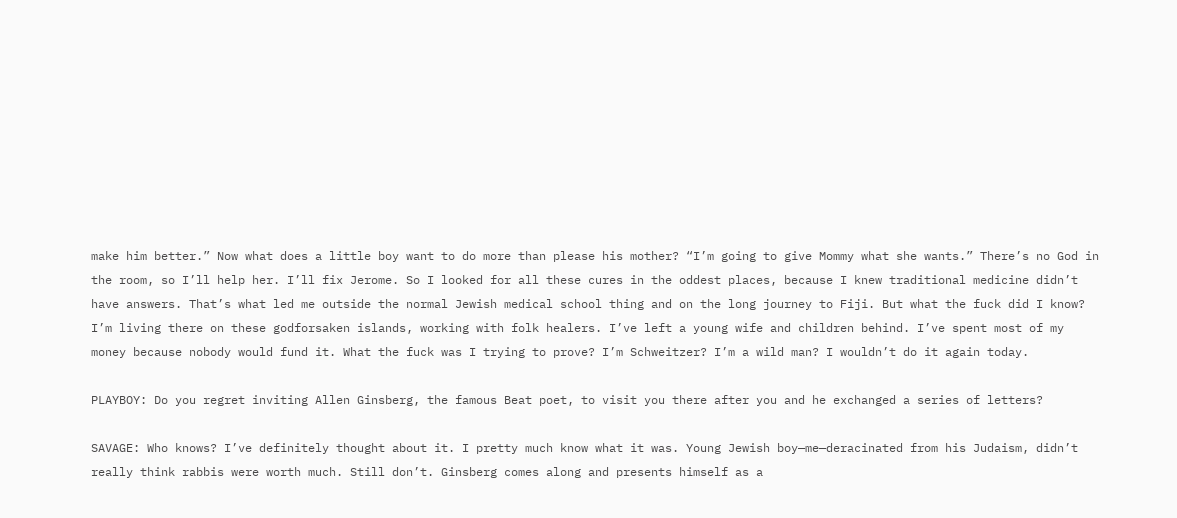make him better.” Now what does a little boy want to do more than please his mother? “I’m going to give Mommy what she wants.” There’s no God in the room, so I’ll help her. I’ll fix Jerome. So I looked for all these cures in the oddest places, because I knew traditional medicine didn’t have answers. That’s what led me outside the normal Jewish medical school thing and on the long journey to Fiji. But what the fuck did I know? I’m living there on these godforsaken islands, working with folk healers. I’ve left a young wife and children behind. I’ve spent most of my money because nobody would fund it. What the fuck was I trying to prove? I’m Schweitzer? I’m a wild man? I wouldn’t do it again today.

PLAYBOY: Do you regret inviting Allen Ginsberg, the famous Beat poet, to visit you there after you and he exchanged a series of letters?

SAVAGE: Who knows? I’ve definitely thought about it. I pretty much know what it was. Young Jewish boy—me—deracinated from his Judaism, didn’t really think rabbis were worth much. Still don’t. Ginsberg comes along and presents himself as a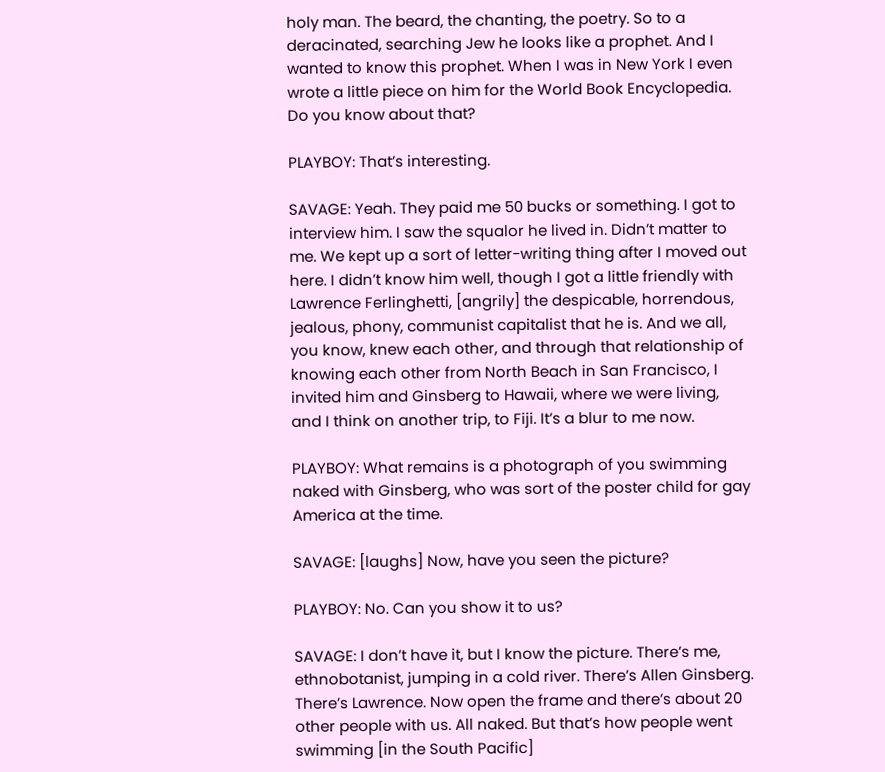holy man. The beard, the chanting, the poetry. So to a deracinated, searching Jew he looks like a prophet. And I wanted to know this prophet. When I was in New York I even wrote a little piece on him for the World Book Encyclopedia. Do you know about that?

PLAYBOY: That’s interesting.

SAVAGE: Yeah. They paid me 50 bucks or something. I got to interview him. I saw the squalor he lived in. Didn’t matter to me. We kept up a sort of letter-writing thing after I moved out here. I didn’t know him well, though I got a little friendly with Lawrence Ferlinghetti, [angrily] the despicable, horrendous, jealous, phony, communist capitalist that he is. And we all, you know, knew each other, and through that relationship of knowing each other from North Beach in San Francisco, I invited him and Ginsberg to Hawaii, where we were living, and I think on another trip, to Fiji. It’s a blur to me now.

PLAYBOY: What remains is a photograph of you swimming naked with Ginsberg, who was sort of the poster child for gay America at the time.

SAVAGE: [laughs] Now, have you seen the picture?

PLAYBOY: No. Can you show it to us?

SAVAGE: I don’t have it, but I know the picture. There’s me, ethnobotanist, jumping in a cold river. There’s Allen Ginsberg. There’s Lawrence. Now open the frame and there’s about 20 other people with us. All naked. But that’s how people went swimming [in the South Pacific]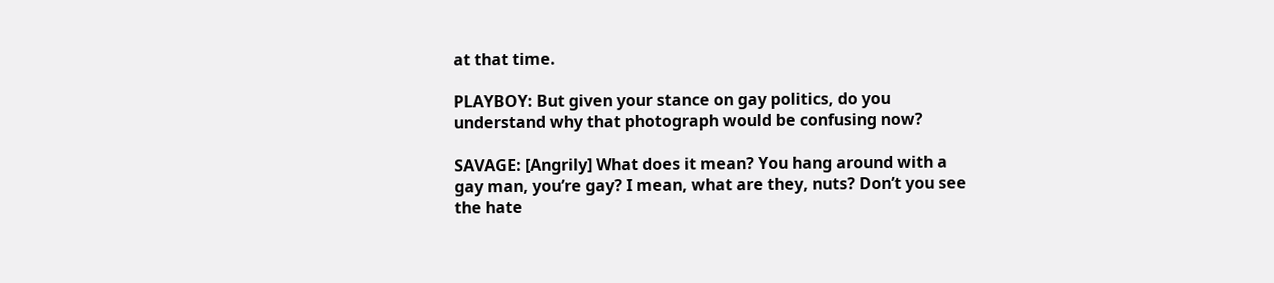at that time.

PLAYBOY: But given your stance on gay politics, do you understand why that photograph would be confusing now?

SAVAGE: [Angrily] What does it mean? You hang around with a gay man, you’re gay? I mean, what are they, nuts? Don’t you see the hate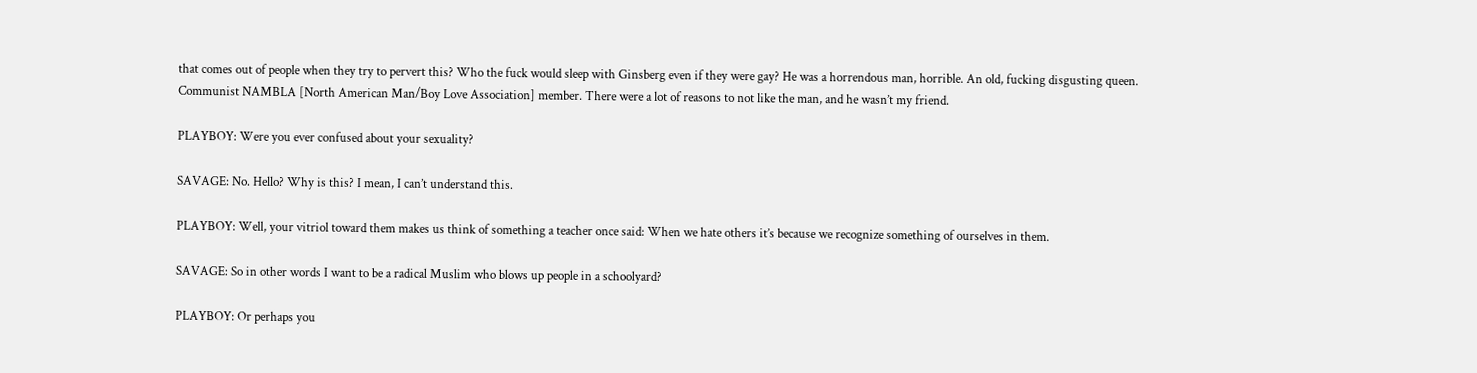that comes out of people when they try to pervert this? Who the fuck would sleep with Ginsberg even if they were gay? He was a horrendous man, horrible. An old, fucking disgusting queen. Communist NAMBLA [North American Man/Boy Love Association] member. There were a lot of reasons to not like the man, and he wasn’t my friend.

PLAYBOY: Were you ever confused about your sexuality?

SAVAGE: No. Hello? Why is this? I mean, I can’t understand this.

PLAYBOY: Well, your vitriol toward them makes us think of something a teacher once said: When we hate others it’s because we recognize something of ourselves in them.

SAVAGE: So in other words I want to be a radical Muslim who blows up people in a schoolyard?

PLAYBOY: Or perhaps you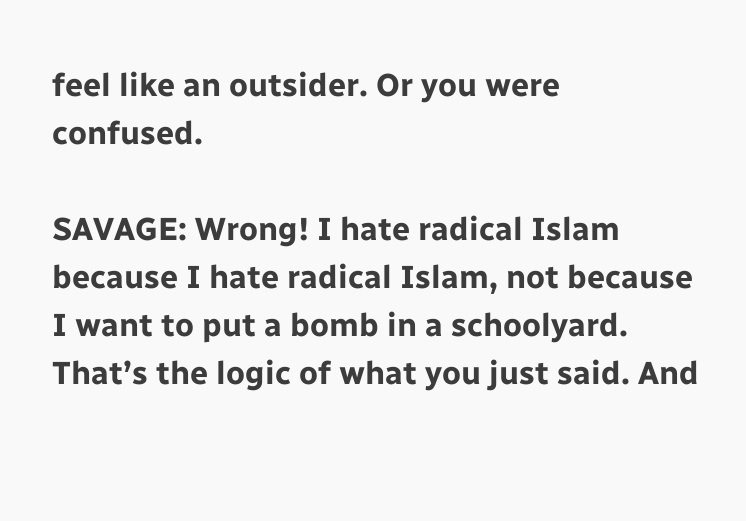feel like an outsider. Or you were confused.

SAVAGE: Wrong! I hate radical Islam because I hate radical Islam, not because I want to put a bomb in a schoolyard. That’s the logic of what you just said. And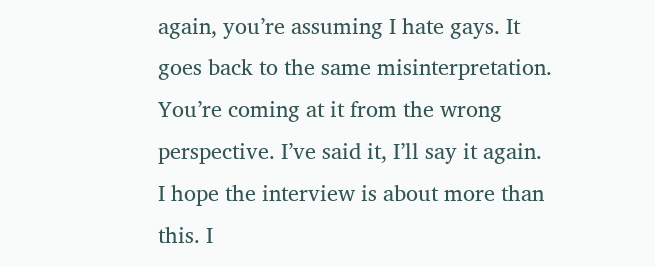again, you’re assuming I hate gays. It goes back to the same misinterpretation. You’re coming at it from the wrong perspective. I’ve said it, I’ll say it again. I hope the interview is about more than this. I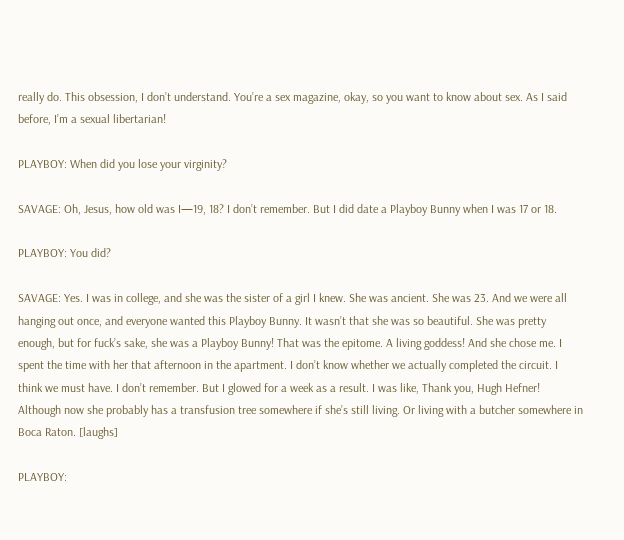really do. This obsession, I don’t understand. You’re a sex magazine, okay, so you want to know about sex. As I said before, I’m a sexual libertarian!

PLAYBOY: When did you lose your virginity?

SAVAGE: Oh, Jesus, how old was I—19, 18? I don’t remember. But I did date a Playboy Bunny when I was 17 or 18.

PLAYBOY: You did?

SAVAGE: Yes. I was in college, and she was the sister of a girl I knew. She was ancient. She was 23. And we were all hanging out once, and everyone wanted this Playboy Bunny. It wasn’t that she was so beautiful. She was pretty enough, but for fuck’s sake, she was a Playboy Bunny! That was the epitome. A living goddess! And she chose me. I spent the time with her that afternoon in the apartment. I don’t know whether we actually completed the circuit. I think we must have. I don’t remember. But I glowed for a week as a result. I was like, Thank you, Hugh Hefner! Although now she probably has a transfusion tree somewhere if she’s still living. Or living with a butcher somewhere in Boca Raton. [laughs]

PLAYBOY: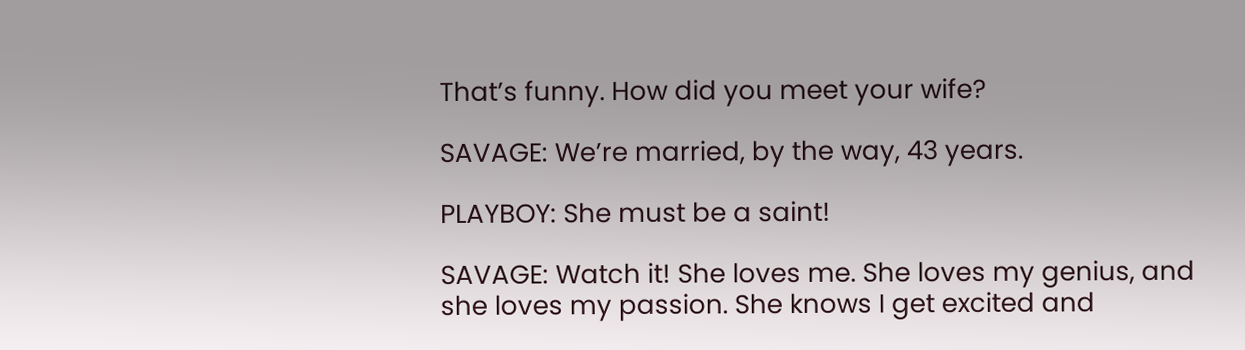That’s funny. How did you meet your wife?

SAVAGE: We’re married, by the way, 43 years.

PLAYBOY: She must be a saint!

SAVAGE: Watch it! She loves me. She loves my genius, and she loves my passion. She knows I get excited and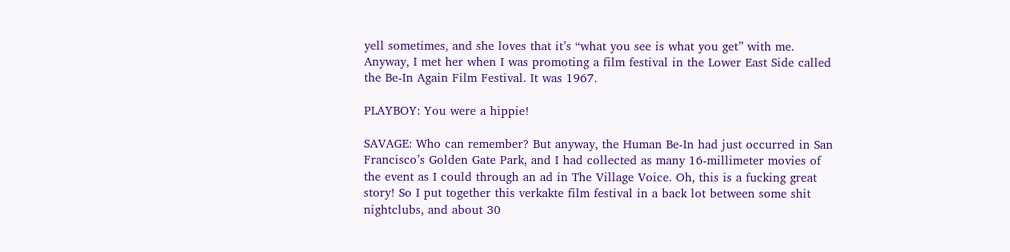yell sometimes, and she loves that it’s “what you see is what you get” with me. Anyway, I met her when I was promoting a film festival in the Lower East Side called the Be-In Again Film Festival. It was 1967.

PLAYBOY: You were a hippie!

SAVAGE: Who can remember? But anyway, the Human Be-In had just occurred in San Francisco’s Golden Gate Park, and I had collected as many 16-millimeter movies of the event as I could through an ad in The Village Voice. Oh, this is a fucking great story! So I put together this verkakte film festival in a back lot between some shit nightclubs, and about 30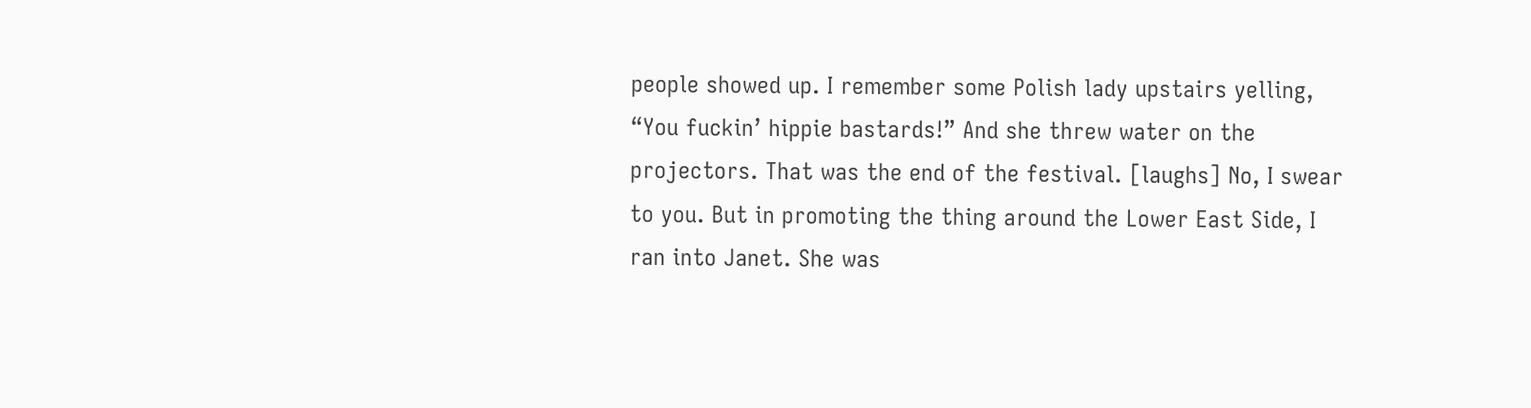people showed up. I remember some Polish lady upstairs yelling, “You fuckin’ hippie bastards!” And she threw water on the projectors. That was the end of the festival. [laughs] No, I swear to you. But in promoting the thing around the Lower East Side, I ran into Janet. She was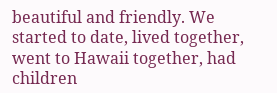beautiful and friendly. We started to date, lived together, went to Hawaii together, had children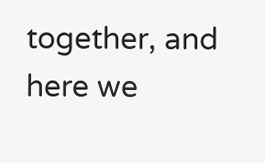together, and here we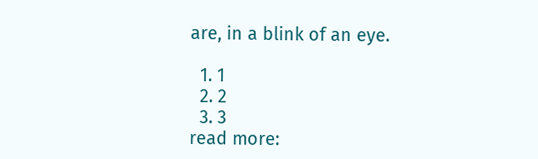are, in a blink of an eye.

  1. 1
  2. 2
  3. 3
read more: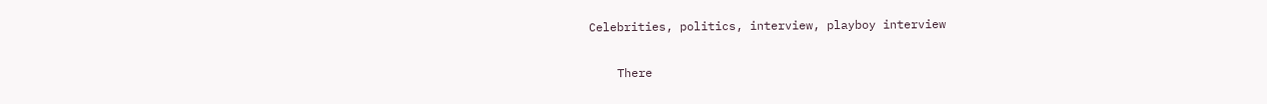Celebrities, politics, interview, playboy interview


    There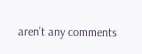aren’t any comments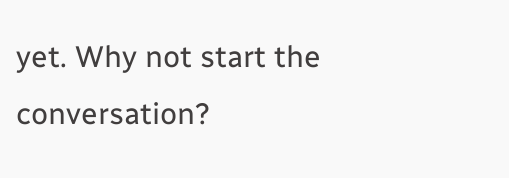yet. Why not start the conversation?